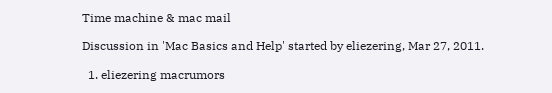Time machine & mac mail

Discussion in 'Mac Basics and Help' started by eliezering, Mar 27, 2011.

  1. eliezering macrumors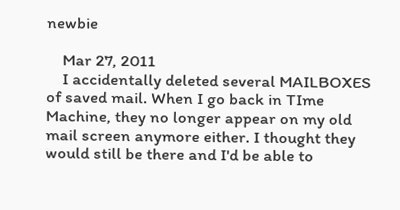newbie

    Mar 27, 2011
    I accidentally deleted several MAILBOXES of saved mail. When I go back in TIme Machine, they no longer appear on my old mail screen anymore either. I thought they would still be there and I'd be able to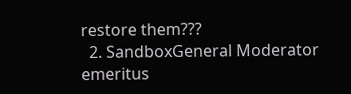restore them???
  2. SandboxGeneral Moderator emeritus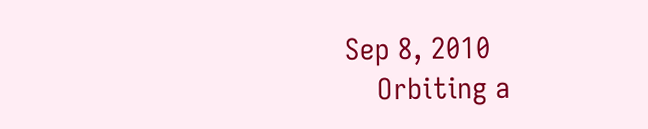Sep 8, 2010
    Orbiting a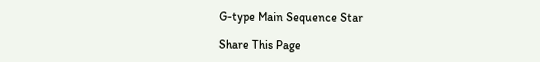G-type Main Sequence Star

Share This Page